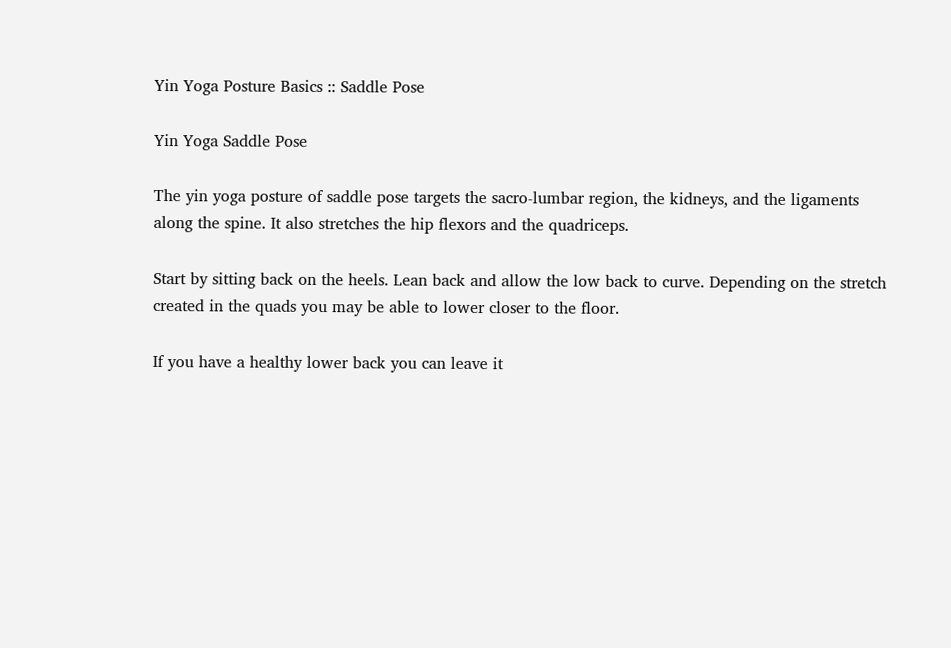Yin Yoga Posture Basics :: Saddle Pose

Yin Yoga Saddle Pose

The yin yoga posture of saddle pose targets the sacro-lumbar region, the kidneys, and the ligaments along the spine. It also stretches the hip flexors and the quadriceps.

Start by sitting back on the heels. Lean back and allow the low back to curve. Depending on the stretch created in the quads you may be able to lower closer to the floor.

If you have a healthy lower back you can leave it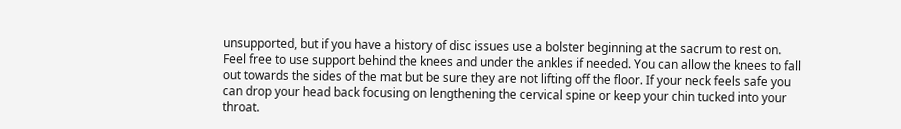unsupported, but if you have a history of disc issues use a bolster beginning at the sacrum to rest on. Feel free to use support behind the knees and under the ankles if needed. You can allow the knees to fall out towards the sides of the mat but be sure they are not lifting off the floor. If your neck feels safe you can drop your head back focusing on lengthening the cervical spine or keep your chin tucked into your throat.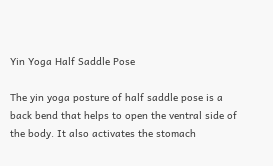Yin Yoga Half Saddle Pose

The yin yoga posture of half saddle pose is a back bend that helps to open the ventral side of the body. It also activates the stomach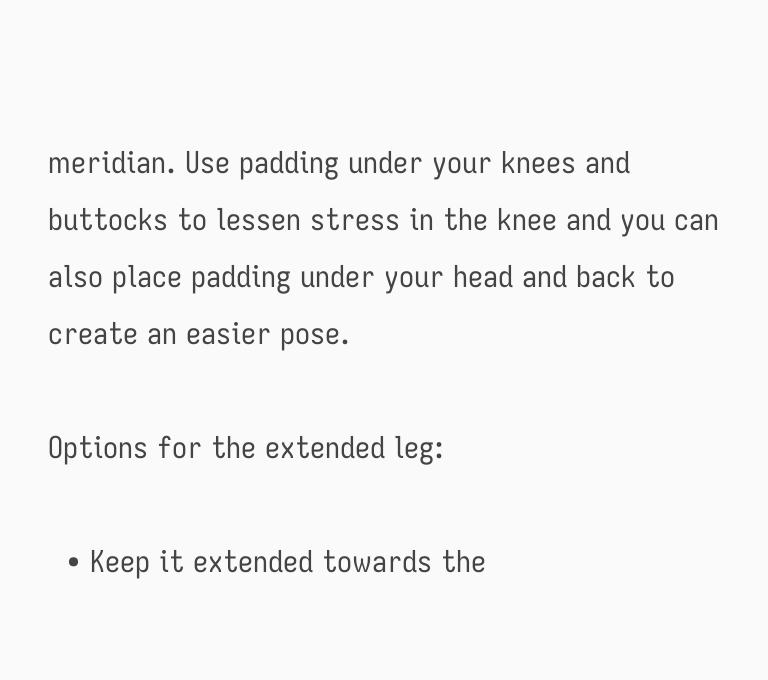meridian. Use padding under your knees and buttocks to lessen stress in the knee and you can also place padding under your head and back to create an easier pose.

Options for the extended leg:

  • Keep it extended towards the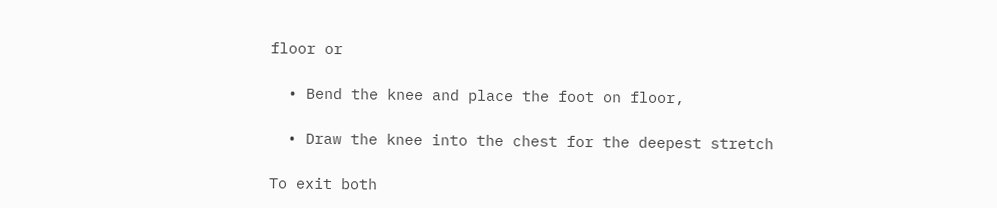floor or

  • Bend the knee and place the foot on floor,

  • Draw the knee into the chest for the deepest stretch

To exit both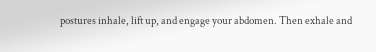postures inhale, lift up, and engage your abdomen. Then exhale and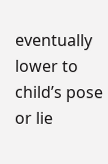eventually lower to child’s pose or lie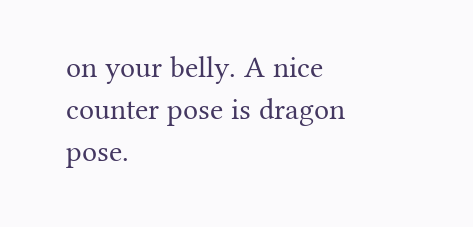on your belly. A nice counter pose is dragon pose.